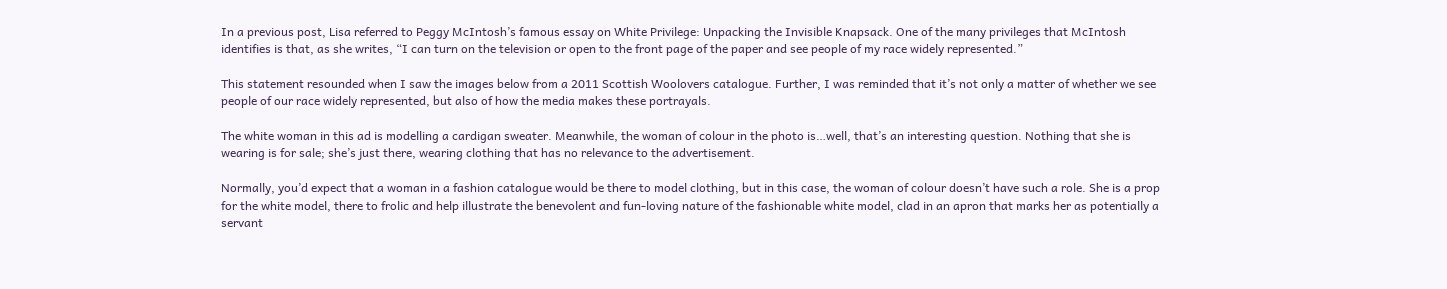In a previous post, Lisa referred to Peggy McIntosh’s famous essay on White Privilege: Unpacking the Invisible Knapsack. One of the many privileges that McIntosh identifies is that, as she writes, “I can turn on the television or open to the front page of the paper and see people of my race widely represented.”

This statement resounded when I saw the images below from a 2011 Scottish Woolovers catalogue. Further, I was reminded that it’s not only a matter of whether we see people of our race widely represented, but also of how the media makes these portrayals.

The white woman in this ad is modelling a cardigan sweater. Meanwhile, the woman of colour in the photo is…well, that’s an interesting question. Nothing that she is wearing is for sale; she’s just there, wearing clothing that has no relevance to the advertisement.

Normally, you’d expect that a woman in a fashion catalogue would be there to model clothing, but in this case, the woman of colour doesn’t have such a role. She is a prop for the white model, there to frolic and help illustrate the benevolent and fun-loving nature of the fashionable white model, clad in an apron that marks her as potentially a servant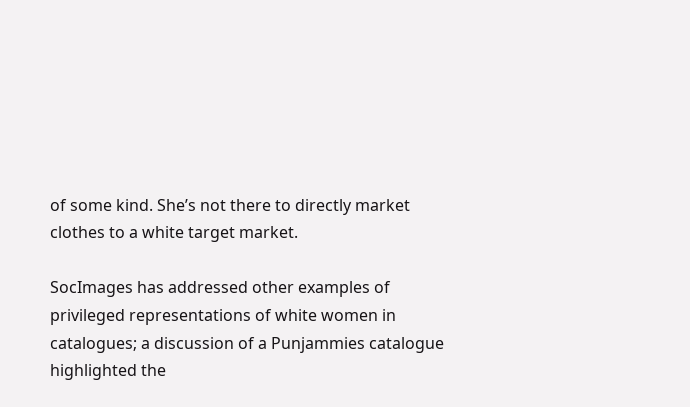of some kind. She’s not there to directly market clothes to a white target market.

SocImages has addressed other examples of privileged representations of white women in catalogues; a discussion of a Punjammies catalogue highlighted the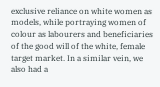exclusive reliance on white women as models, while portraying women of colour as labourers and beneficiaries of the good will of the white, female target market. In a similar vein, we also had a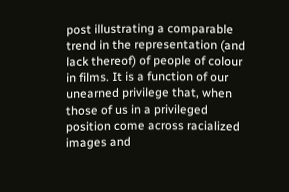post illustrating a comparable trend in the representation (and lack thereof) of people of colour in films. It is a function of our unearned privilege that, when those of us in a privileged position come across racialized images and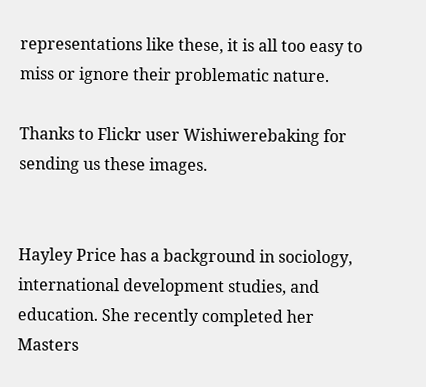representations like these, it is all too easy to miss or ignore their problematic nature.

Thanks to Flickr user Wishiwerebaking for sending us these images.


Hayley Price has a background in sociology, international development studies, and education. She recently completed her Masters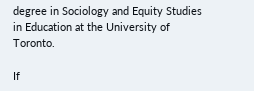degree in Sociology and Equity Studies in Education at the University of Toronto.

If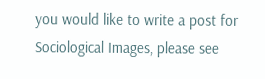you would like to write a post for Sociological Images, please see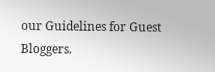our Guidelines for Guest Bloggers.